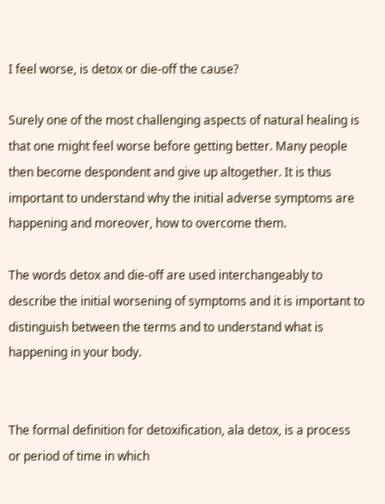I feel worse, is detox or die-off the cause?

Surely one of the most challenging aspects of natural healing is that one might feel worse before getting better. Many people then become despondent and give up altogether. It is thus important to understand why the initial adverse symptoms are happening and moreover, how to overcome them.

The words detox and die-off are used interchangeably to describe the initial worsening of symptoms and it is important to distinguish between the terms and to understand what is happening in your body.


The formal definition for detoxification, ala detox, is a process or period of time in which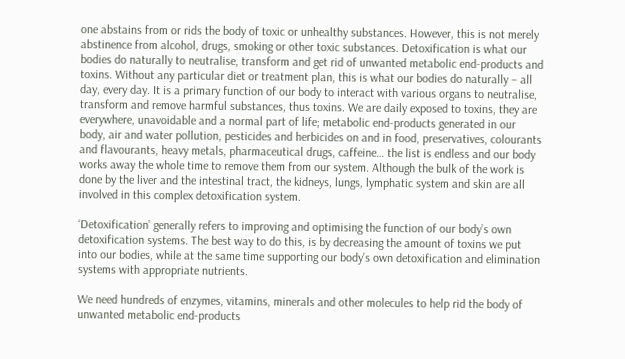one abstains from or rids the body of toxic or unhealthy substances. However, this is not merely abstinence from alcohol, drugs, smoking or other toxic substances. Detoxification is what our bodies do naturally to neutralise, transform and get rid of unwanted metabolic end-products and toxins. Without any particular diet or treatment plan, this is what our bodies do naturally – all day, every day. It is a primary function of our body to interact with various organs to neutralise, transform and remove harmful substances, thus toxins. We are daily exposed to toxins, they are everywhere, unavoidable and a normal part of life; metabolic end-products generated in our body, air and water pollution, pesticides and herbicides on and in food, preservatives, colourants and flavourants, heavy metals, pharmaceutical drugs, caffeine… the list is endless and our body works away the whole time to remove them from our system. Although the bulk of the work is done by the liver and the intestinal tract, the kidneys, lungs, lymphatic system and skin are all involved in this complex detoxification system.

‘Detoxification’ generally refers to improving and optimising the function of our body’s own detoxification systems. The best way to do this, is by decreasing the amount of toxins we put into our bodies, while at the same time supporting our body’s own detoxification and elimination systems with appropriate nutrients.

We need hundreds of enzymes, vitamins, minerals and other molecules to help rid the body of unwanted metabolic end-products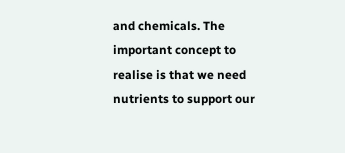and chemicals. The important concept to realise is that we need nutrients to support our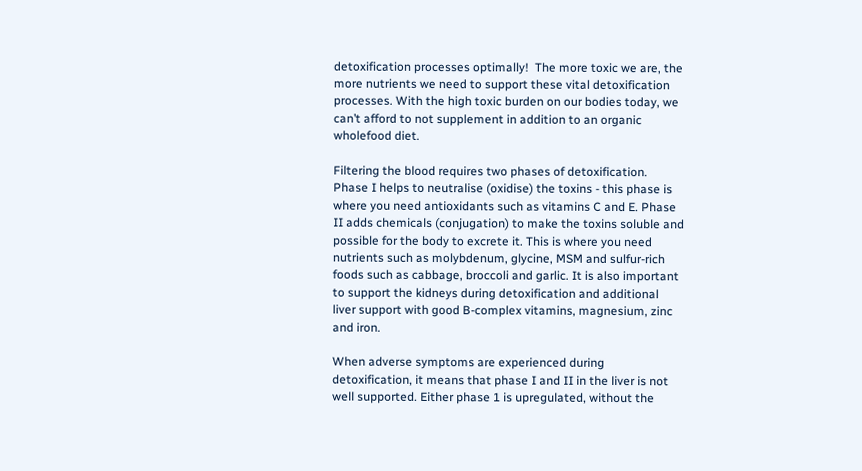detoxification processes optimally!  The more toxic we are, the more nutrients we need to support these vital detoxification processes. With the high toxic burden on our bodies today, we can’t afford to not supplement in addition to an organic wholefood diet.

Filtering the blood requires two phases of detoxification. Phase I helps to neutralise (oxidise) the toxins - this phase is where you need antioxidants such as vitamins C and E. Phase II adds chemicals (conjugation) to make the toxins soluble and possible for the body to excrete it. This is where you need nutrients such as molybdenum, glycine, MSM and sulfur-rich foods such as cabbage, broccoli and garlic. It is also important to support the kidneys during detoxification and additional liver support with good B-complex vitamins, magnesium, zinc and iron.

When adverse symptoms are experienced during detoxification, it means that phase I and II in the liver is not well supported. Either phase 1 is upregulated, without the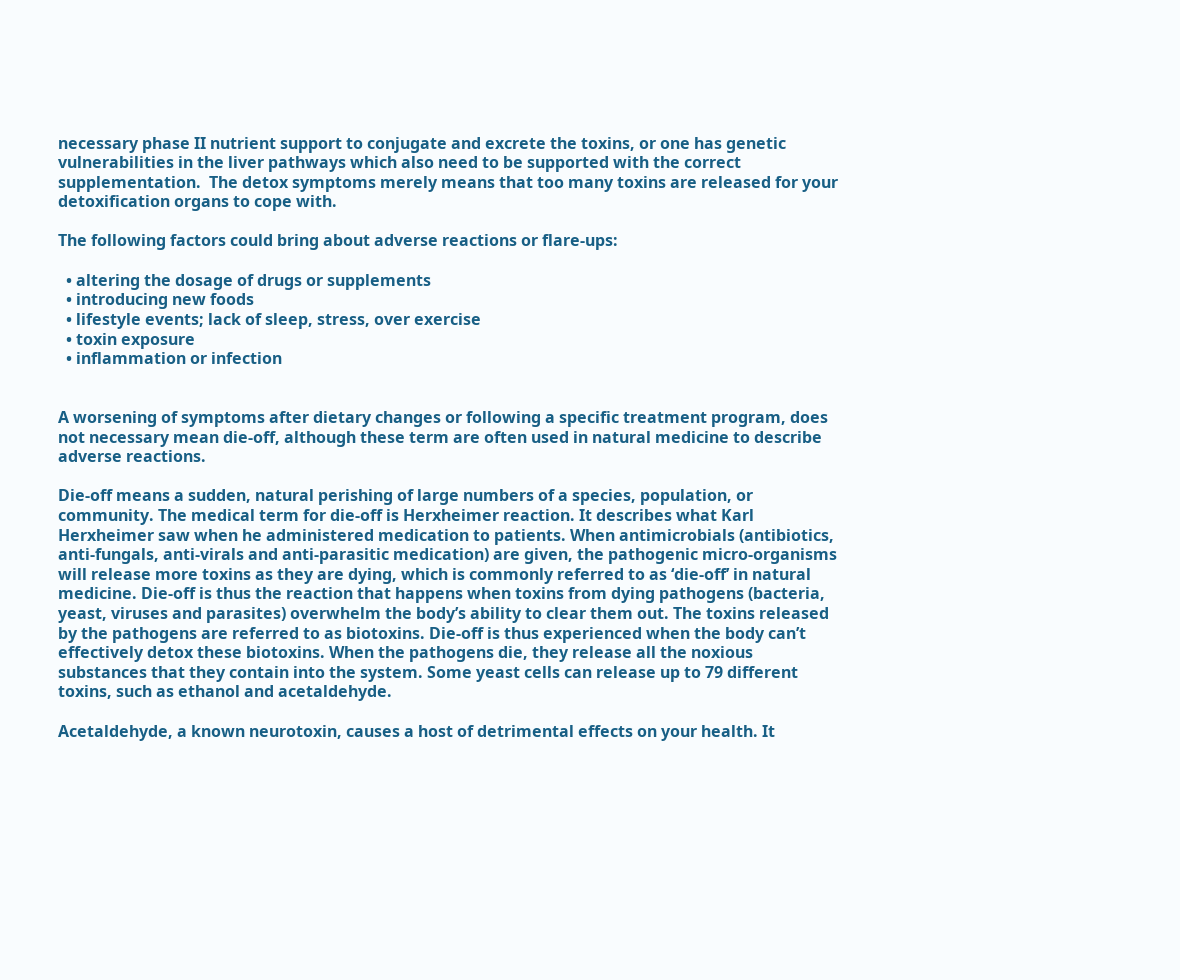necessary phase II nutrient support to conjugate and excrete the toxins, or one has genetic vulnerabilities in the liver pathways which also need to be supported with the correct supplementation.  The detox symptoms merely means that too many toxins are released for your detoxification organs to cope with.

The following factors could bring about adverse reactions or flare-ups:

  • altering the dosage of drugs or supplements
  • introducing new foods
  • lifestyle events; lack of sleep, stress, over exercise
  • toxin exposure
  • inflammation or infection


A worsening of symptoms after dietary changes or following a specific treatment program, does not necessary mean die-off, although these term are often used in natural medicine to describe adverse reactions.

Die-off means a sudden, natural perishing of large numbers of a species, population, or community. The medical term for die-off is Herxheimer reaction. It describes what Karl Herxheimer saw when he administered medication to patients. When antimicrobials (antibiotics, anti-fungals, anti-virals and anti-parasitic medication) are given, the pathogenic micro-organisms will release more toxins as they are dying, which is commonly referred to as ‘die-off’ in natural medicine. Die-off is thus the reaction that happens when toxins from dying pathogens (bacteria, yeast, viruses and parasites) overwhelm the body’s ability to clear them out. The toxins released by the pathogens are referred to as biotoxins. Die-off is thus experienced when the body can’t effectively detox these biotoxins. When the pathogens die, they release all the noxious substances that they contain into the system. Some yeast cells can release up to 79 different toxins, such as ethanol and acetaldehyde.

Acetaldehyde, a known neurotoxin, causes a host of detrimental effects on your health. It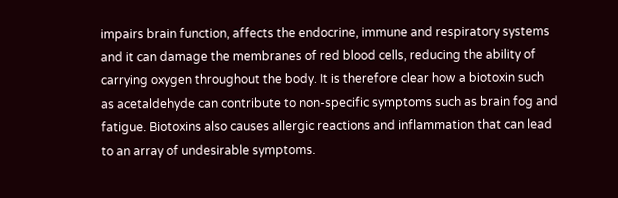impairs brain function, affects the endocrine, immune and respiratory systems and it can damage the membranes of red blood cells, reducing the ability of carrying oxygen throughout the body. It is therefore clear how a biotoxin such as acetaldehyde can contribute to non-specific symptoms such as brain fog and fatigue. Biotoxins also causes allergic reactions and inflammation that can lead to an array of undesirable symptoms.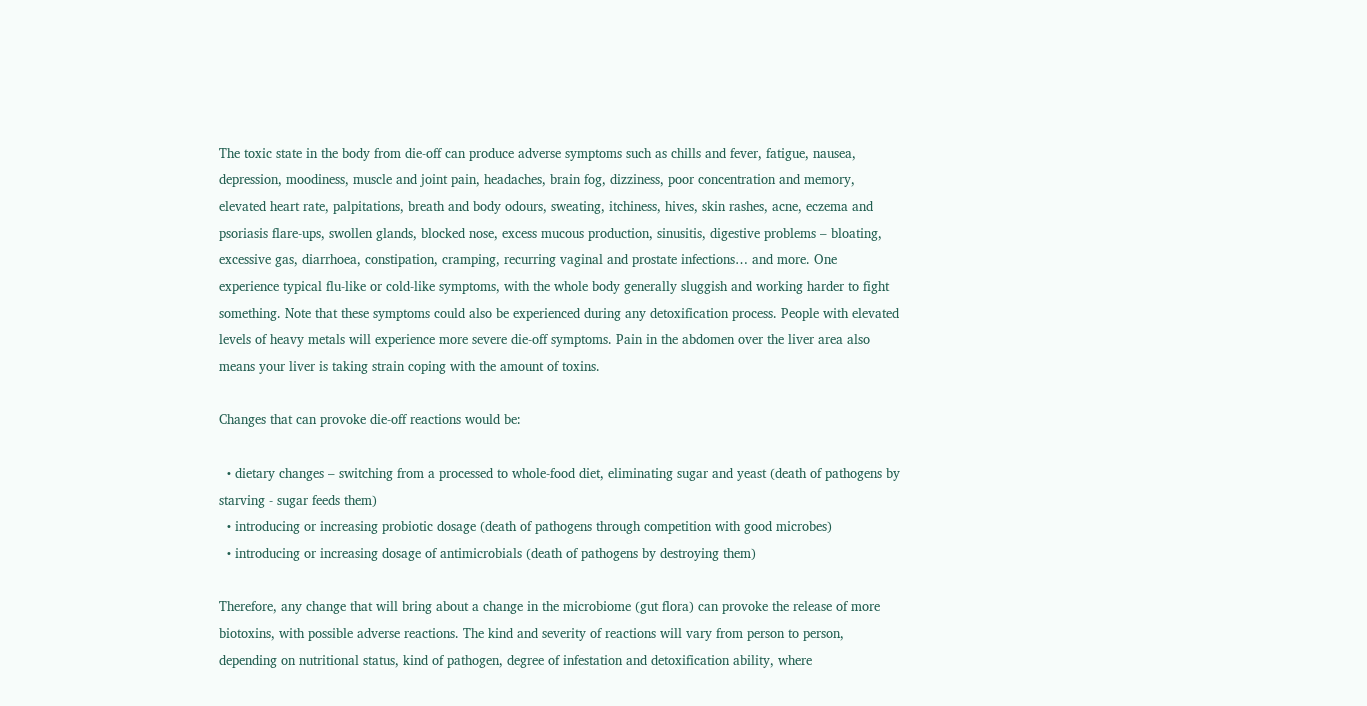The toxic state in the body from die-off can produce adverse symptoms such as chills and fever, fatigue, nausea, depression, moodiness, muscle and joint pain, headaches, brain fog, dizziness, poor concentration and memory, elevated heart rate, palpitations, breath and body odours, sweating, itchiness, hives, skin rashes, acne, eczema and psoriasis flare-ups, swollen glands, blocked nose, excess mucous production, sinusitis, digestive problems – bloating, excessive gas, diarrhoea, constipation, cramping, recurring vaginal and prostate infections… and more. One experience typical flu-like or cold-like symptoms, with the whole body generally sluggish and working harder to fight something. Note that these symptoms could also be experienced during any detoxification process. People with elevated levels of heavy metals will experience more severe die-off symptoms. Pain in the abdomen over the liver area also means your liver is taking strain coping with the amount of toxins.

Changes that can provoke die-off reactions would be:

  • dietary changes – switching from a processed to whole-food diet, eliminating sugar and yeast (death of pathogens by starving - sugar feeds them)
  • introducing or increasing probiotic dosage (death of pathogens through competition with good microbes)
  • introducing or increasing dosage of antimicrobials (death of pathogens by destroying them)

Therefore, any change that will bring about a change in the microbiome (gut flora) can provoke the release of more biotoxins, with possible adverse reactions. The kind and severity of reactions will vary from person to person, depending on nutritional status, kind of pathogen, degree of infestation and detoxification ability, where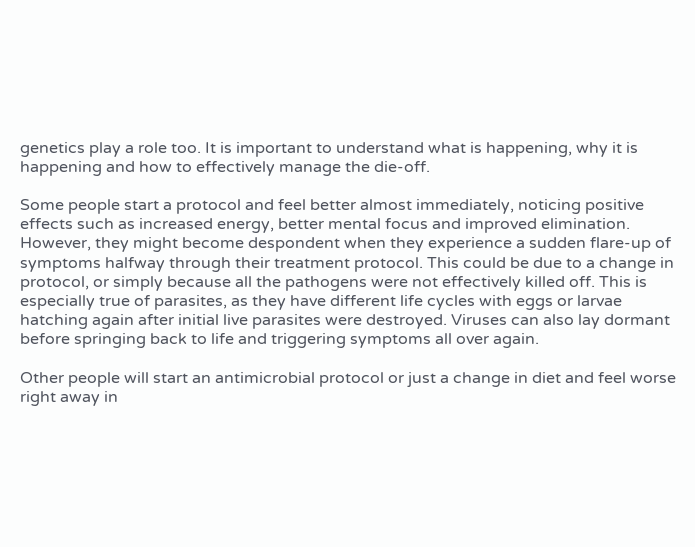genetics play a role too. It is important to understand what is happening, why it is happening and how to effectively manage the die-off.

Some people start a protocol and feel better almost immediately, noticing positive effects such as increased energy, better mental focus and improved elimination. However, they might become despondent when they experience a sudden flare-up of symptoms halfway through their treatment protocol. This could be due to a change in protocol, or simply because all the pathogens were not effectively killed off. This is especially true of parasites, as they have different life cycles with eggs or larvae hatching again after initial live parasites were destroyed. Viruses can also lay dormant before springing back to life and triggering symptoms all over again.

Other people will start an antimicrobial protocol or just a change in diet and feel worse right away in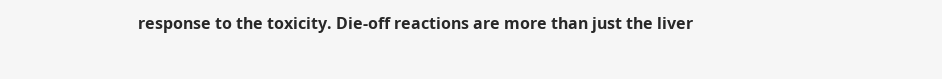response to the toxicity. Die-off reactions are more than just the liver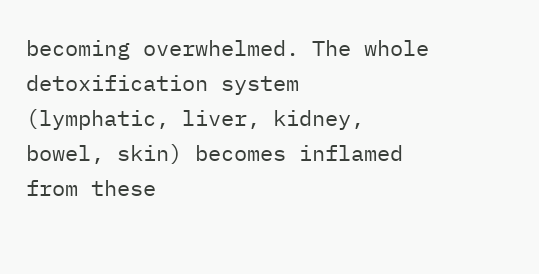becoming overwhelmed. The whole detoxification system (lymphatic, liver, kidney, bowel, skin) becomes inflamed from these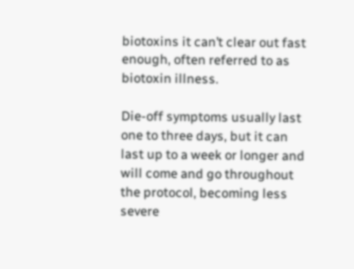biotoxins it can’t clear out fast enough, often referred to as biotoxin illness.

Die-off symptoms usually last one to three days, but it can last up to a week or longer and will come and go throughout the protocol, becoming less severe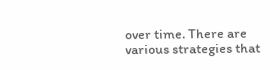over time. There are various strategies that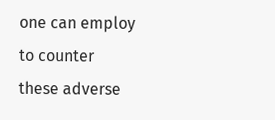one can employ to counter these adverse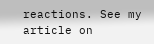reactions. See my article on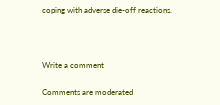coping with adverse die-off reactions.



Write a comment

Comments are moderated